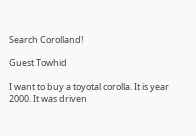Search Corolland!

Guest Towhid

I want to buy a toyotal corolla. It is year 2000. It was driven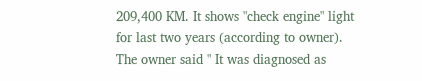209,400 KM. It shows "check engine" light for last two years (according to owner). The owner said " It was diagnosed as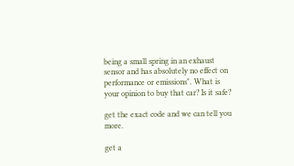being a small spring in an exhaust sensor and has absolutely no effect on performance or emissions". What is your opinion to buy that car? Is it safe?

get the exact code and we can tell you more.

get a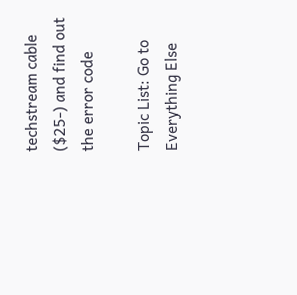techstream cable ($25-) and find out the error code

Topic List: Go to Everything Else